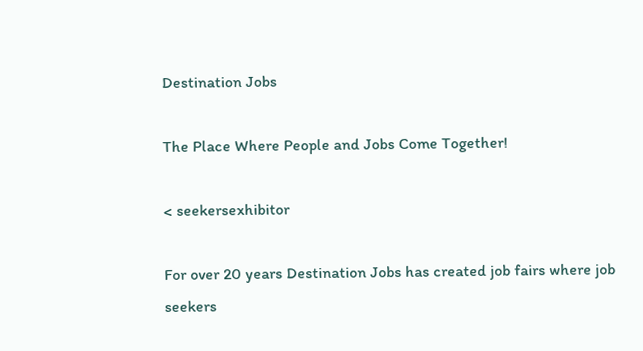Destination Jobs

The Place Where People and Jobs Come Together!

< seekersexhibitor

For over 20 years Destination Jobs has created job fairs where job seekers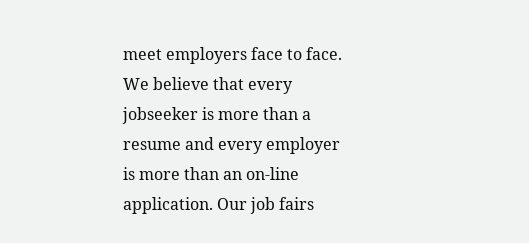meet employers face to face. We believe that every jobseeker is more than a resume and every employer is more than an on-line application. Our job fairs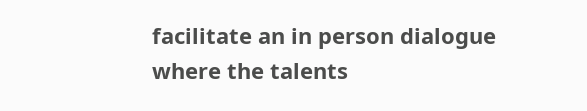facilitate an in person dialogue where the talents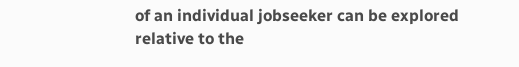of an individual jobseeker can be explored relative to the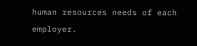human resources needs of each employer.